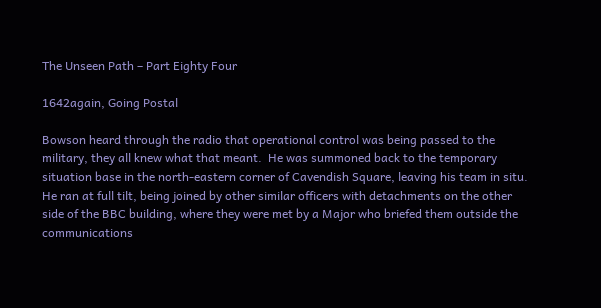The Unseen Path – Part Eighty Four

1642again, Going Postal

Bowson heard through the radio that operational control was being passed to the military, they all knew what that meant.  He was summoned back to the temporary situation base in the north-eastern corner of Cavendish Square, leaving his team in situ.  He ran at full tilt, being joined by other similar officers with detachments on the other side of the BBC building, where they were met by a Major who briefed them outside the communications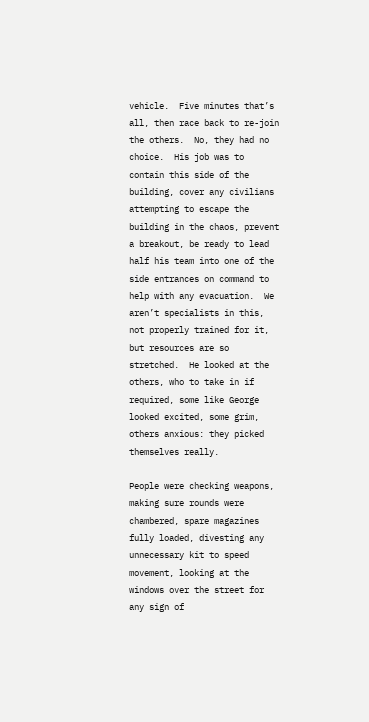vehicle.  Five minutes that’s all, then race back to re-join the others.  No, they had no choice.  His job was to contain this side of the building, cover any civilians attempting to escape the building in the chaos, prevent a breakout, be ready to lead half his team into one of the side entrances on command to help with any evacuation.  We aren’t specialists in this, not properly trained for it, but resources are so stretched.  He looked at the others, who to take in if required, some like George looked excited, some grim, others anxious: they picked themselves really.

People were checking weapons, making sure rounds were chambered, spare magazines fully loaded, divesting any unnecessary kit to speed movement, looking at the windows over the street for any sign of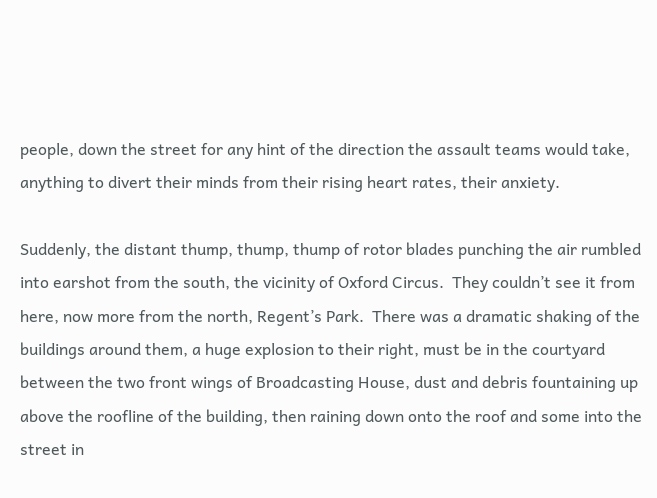people, down the street for any hint of the direction the assault teams would take, anything to divert their minds from their rising heart rates, their anxiety.

Suddenly, the distant thump, thump, thump of rotor blades punching the air rumbled into earshot from the south, the vicinity of Oxford Circus.  They couldn’t see it from here, now more from the north, Regent’s Park.  There was a dramatic shaking of the buildings around them, a huge explosion to their right, must be in the courtyard between the two front wings of Broadcasting House, dust and debris fountaining up above the roofline of the building, then raining down onto the roof and some into the street in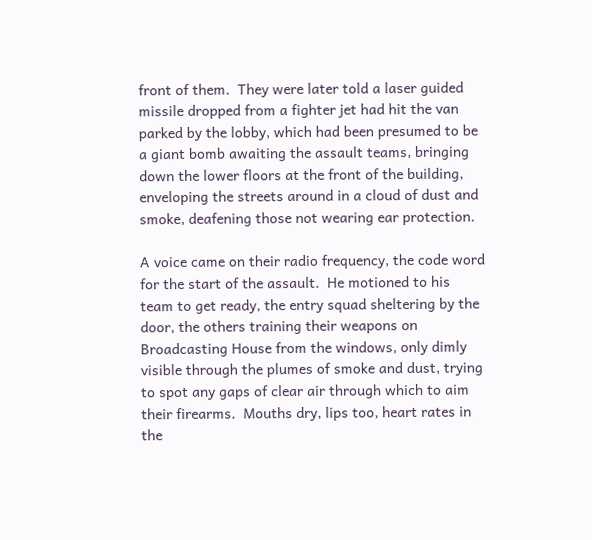front of them.  They were later told a laser guided missile dropped from a fighter jet had hit the van parked by the lobby, which had been presumed to be a giant bomb awaiting the assault teams, bringing down the lower floors at the front of the building, enveloping the streets around in a cloud of dust and smoke, deafening those not wearing ear protection.

A voice came on their radio frequency, the code word for the start of the assault.  He motioned to his team to get ready, the entry squad sheltering by the door, the others training their weapons on Broadcasting House from the windows, only dimly visible through the plumes of smoke and dust, trying to spot any gaps of clear air through which to aim their firearms.  Mouths dry, lips too, heart rates in the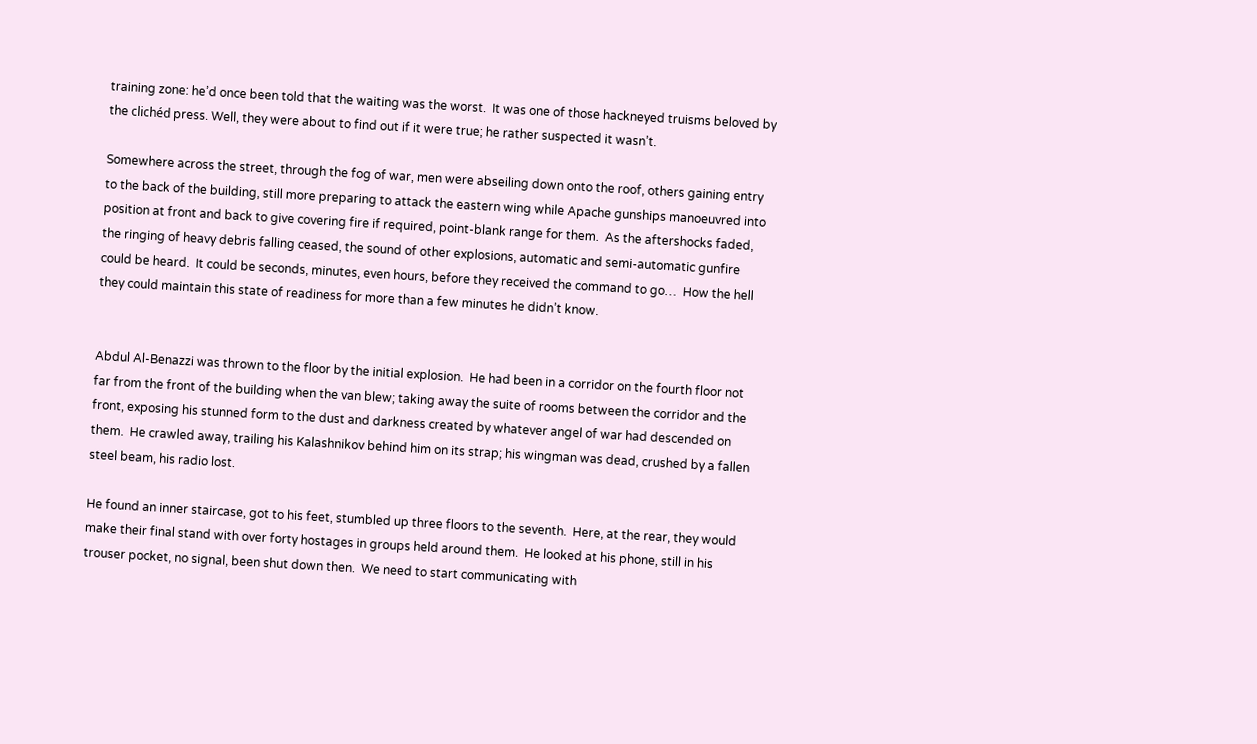training zone: he’d once been told that the waiting was the worst.  It was one of those hackneyed truisms beloved by the clichéd press. Well, they were about to find out if it were true; he rather suspected it wasn’t.

Somewhere across the street, through the fog of war, men were abseiling down onto the roof, others gaining entry to the back of the building, still more preparing to attack the eastern wing while Apache gunships manoeuvred into position at front and back to give covering fire if required, point-blank range for them.  As the aftershocks faded, the ringing of heavy debris falling ceased, the sound of other explosions, automatic and semi-automatic gunfire could be heard.  It could be seconds, minutes, even hours, before they received the command to go…  How the hell they could maintain this state of readiness for more than a few minutes he didn’t know.


Abdul Al-Benazzi was thrown to the floor by the initial explosion.  He had been in a corridor on the fourth floor not far from the front of the building when the van blew; taking away the suite of rooms between the corridor and the front, exposing his stunned form to the dust and darkness created by whatever angel of war had descended on them.  He crawled away, trailing his Kalashnikov behind him on its strap; his wingman was dead, crushed by a fallen steel beam, his radio lost.

He found an inner staircase, got to his feet, stumbled up three floors to the seventh.  Here, at the rear, they would make their final stand with over forty hostages in groups held around them.  He looked at his phone, still in his trouser pocket, no signal, been shut down then.  We need to start communicating with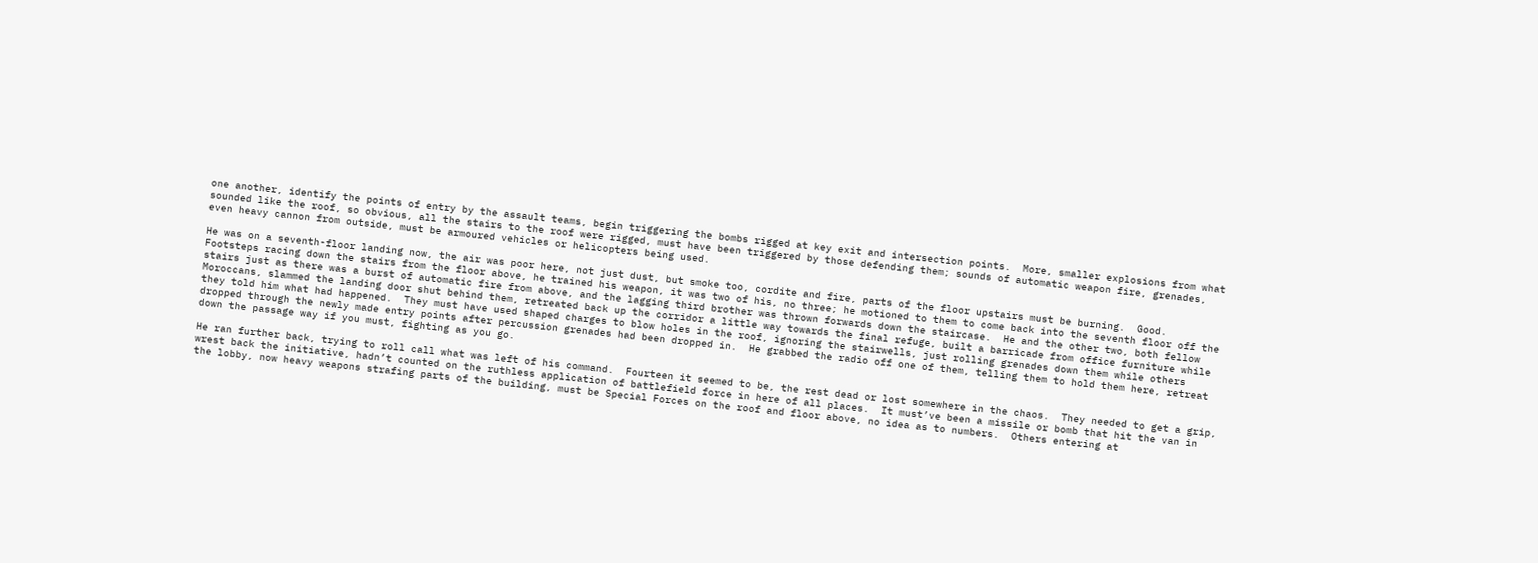one another, identify the points of entry by the assault teams, begin triggering the bombs rigged at key exit and intersection points.  More, smaller explosions from what sounded like the roof, so obvious, all the stairs to the roof were rigged, must have been triggered by those defending them; sounds of automatic weapon fire, grenades, even heavy cannon from outside, must be armoured vehicles or helicopters being used.

He was on a seventh-floor landing now, the air was poor here, not just dust, but smoke too, cordite and fire, parts of the floor upstairs must be burning.  Good.  Footsteps racing down the stairs from the floor above, he trained his weapon, it was two of his, no three; he motioned to them to come back into the seventh floor off the stairs just as there was a burst of automatic fire from above, and the lagging third brother was thrown forwards down the staircase.  He and the other two, both fellow Moroccans, slammed the landing door shut behind them, retreated back up the corridor a little way towards the final refuge, built a barricade from office furniture while they told him what had happened.  They must have used shaped charges to blow holes in the roof, ignoring the stairwells, just rolling grenades down them while others dropped through the newly made entry points after percussion grenades had been dropped in.  He grabbed the radio off one of them, telling them to hold them here, retreat down the passage way if you must, fighting as you go.

He ran further back, trying to roll call what was left of his command.  Fourteen it seemed to be, the rest dead or lost somewhere in the chaos.  They needed to get a grip, wrest back the initiative, hadn’t counted on the ruthless application of battlefield force in here of all places.  It must’ve been a missile or bomb that hit the van in the lobby, now heavy weapons strafing parts of the building, must be Special Forces on the roof and floor above, no idea as to numbers.  Others entering at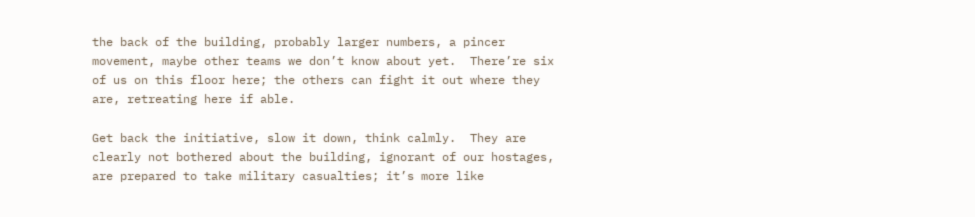the back of the building, probably larger numbers, a pincer movement, maybe other teams we don’t know about yet.  There’re six of us on this floor here; the others can fight it out where they are, retreating here if able.

Get back the initiative, slow it down, think calmly.  They are clearly not bothered about the building, ignorant of our hostages, are prepared to take military casualties; it’s more like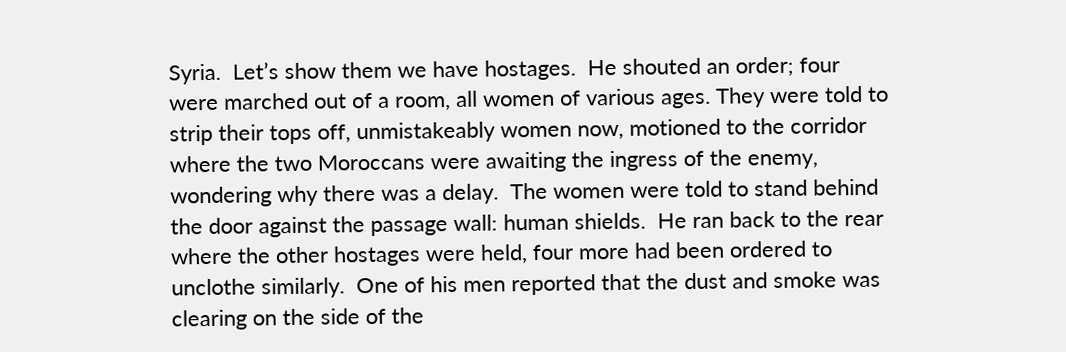Syria.  Let’s show them we have hostages.  He shouted an order; four were marched out of a room, all women of various ages. They were told to strip their tops off, unmistakeably women now, motioned to the corridor where the two Moroccans were awaiting the ingress of the enemy, wondering why there was a delay.  The women were told to stand behind the door against the passage wall: human shields.  He ran back to the rear where the other hostages were held, four more had been ordered to unclothe similarly.  One of his men reported that the dust and smoke was clearing on the side of the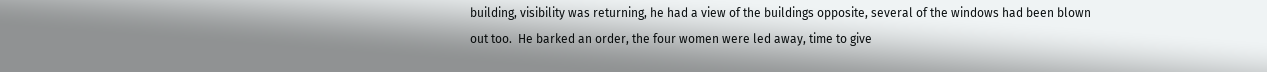building, visibility was returning, he had a view of the buildings opposite, several of the windows had been blown out too.  He barked an order, the four women were led away, time to give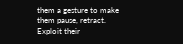them a gesture to make them pause, retract.  Exploit their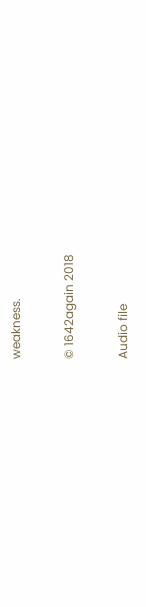weakness.

© 1642again 2018

Audio file